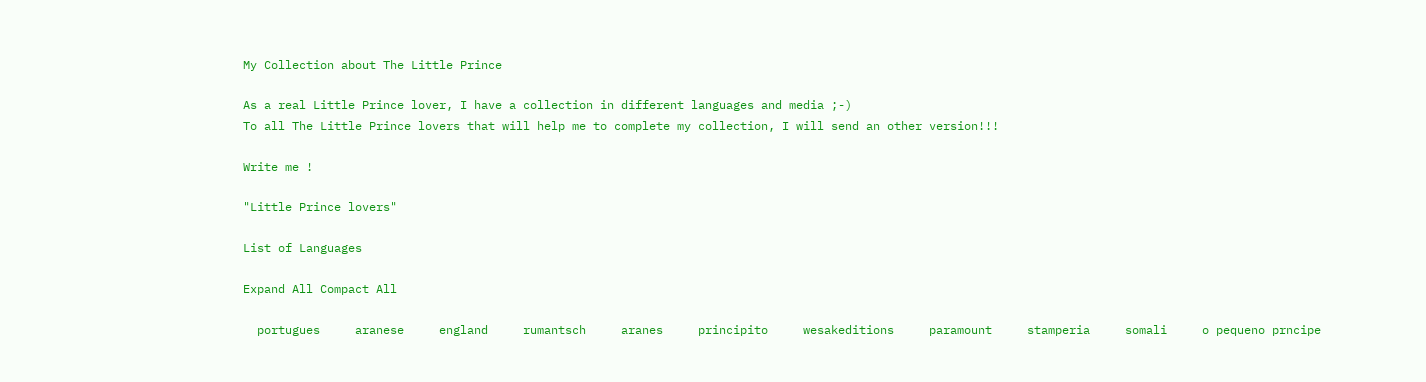My Collection about The Little Prince

As a real Little Prince lover, I have a collection in different languages and media ;-)
To all The Little Prince lovers that will help me to complete my collection, I will send an other version!!!

Write me !

"Little Prince lovers"

List of Languages

Expand All Compact All

  portugues     aranese     england     rumantsch     aranes     principito     wesakeditions     paramount     stamperia     somali     o pequeno prncipe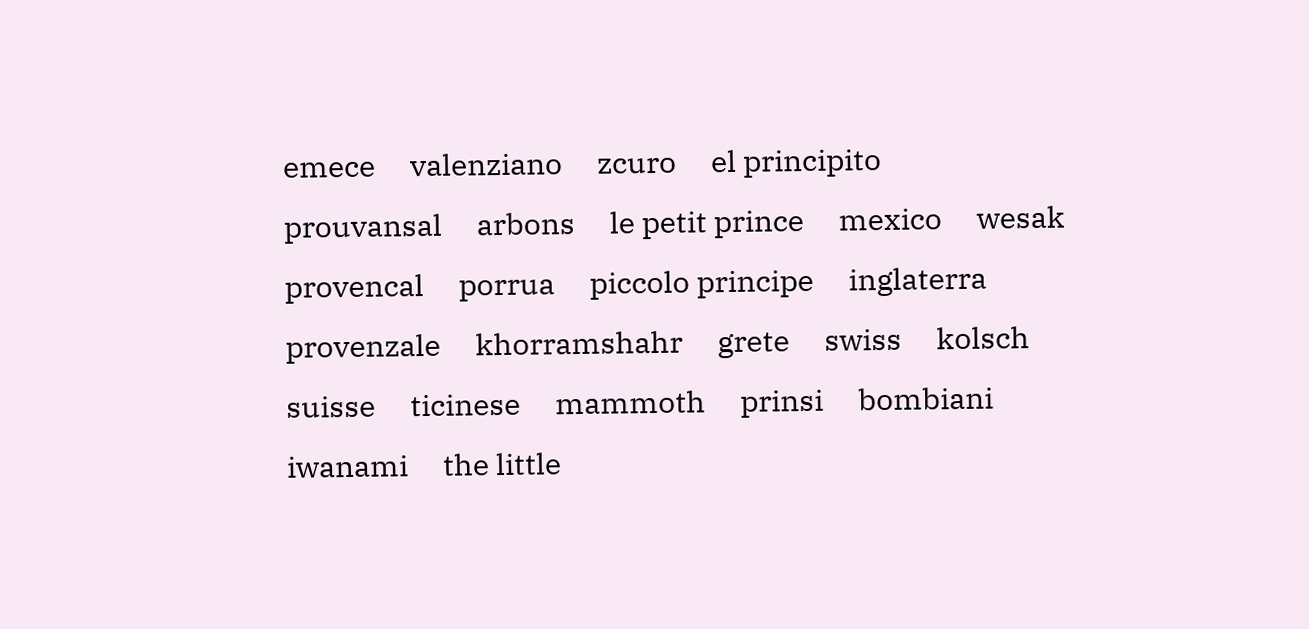emece     valenziano     zcuro     el principito     prouvansal     arbons     le petit prince     mexico     wesak     provencal     porrua     piccolo principe     inglaterra     provenzale     khorramshahr     grete     swiss     kolsch     suisse     ticinese     mammoth     prinsi     bombiani     iwanami     the little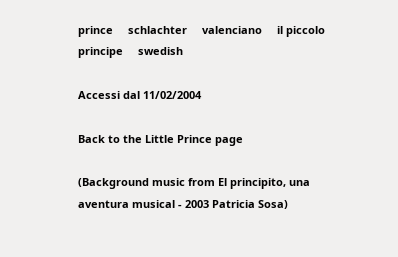prince     schlachter     valenciano     il piccolo principe     swedish

Accessi dal 11/02/2004

Back to the Little Prince page

(Background music from El principito, una aventura musical - 2003 Patricia Sosa)